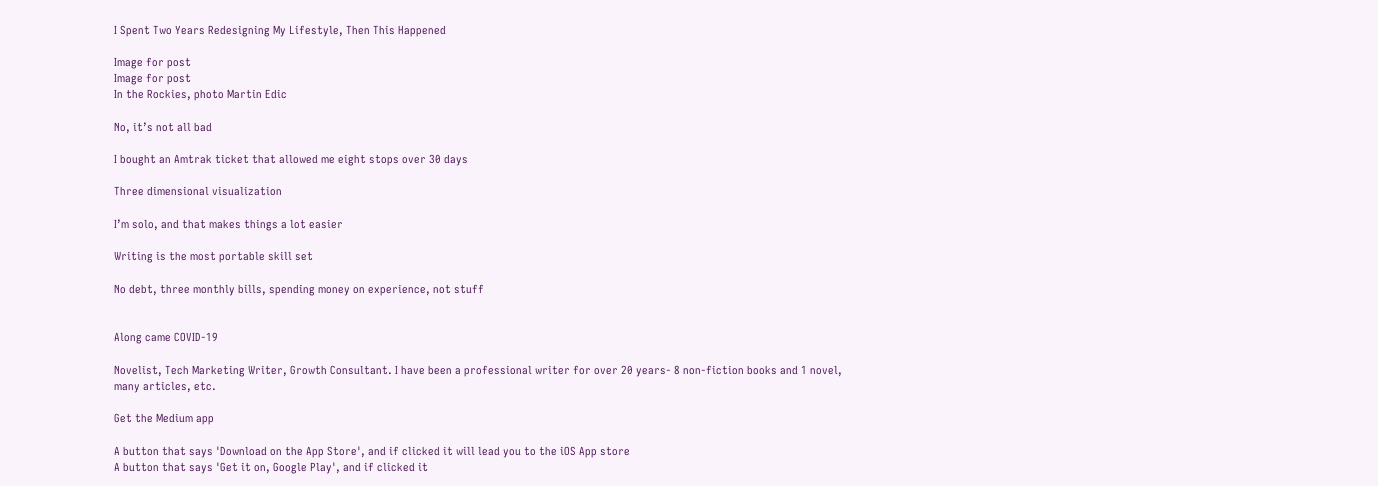I Spent Two Years Redesigning My Lifestyle, Then This Happened

Image for post
Image for post
In the Rockies, photo Martin Edic

No, it’s not all bad

I bought an Amtrak ticket that allowed me eight stops over 30 days

Three dimensional visualization

I’m solo, and that makes things a lot easier

Writing is the most portable skill set

No debt, three monthly bills, spending money on experience, not stuff


Along came COVID-19

Novelist, Tech Marketing Writer, Growth Consultant. I have been a professional writer for over 20 years- 8 non-fiction books and 1 novel, many articles, etc.

Get the Medium app

A button that says 'Download on the App Store', and if clicked it will lead you to the iOS App store
A button that says 'Get it on, Google Play', and if clicked it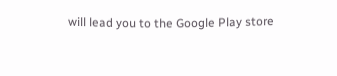will lead you to the Google Play store